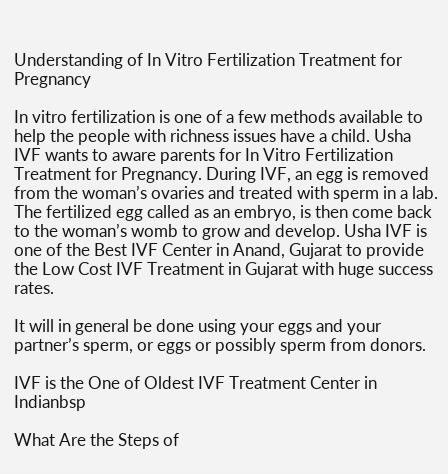Understanding of In Vitro Fertilization Treatment for Pregnancy

In vitro fertilization is one of a few methods available to help the people with richness issues have a child. Usha IVF wants to aware parents for In Vitro Fertilization Treatment for Pregnancy. During IVF, an egg is removed from the woman’s ovaries and treated with sperm in a lab. The fertilized egg called as an embryo, is then come back to the woman’s womb to grow and develop. Usha IVF is one of the Best IVF Center in Anand, Gujarat to provide the Low Cost IVF Treatment in Gujarat with huge success rates.

It will in general be done using your eggs and your partner’s sperm, or eggs or possibly sperm from donors.

IVF is the One of Oldest IVF Treatment Center in Indianbsp

What Are the Steps of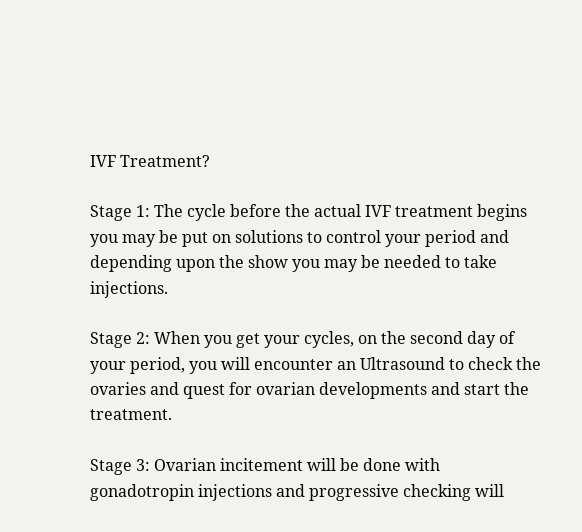IVF Treatment?

Stage 1: The cycle before the actual IVF treatment begins you may be put on solutions to control your period and depending upon the show you may be needed to take injections.

Stage 2: When you get your cycles, on the second day of your period, you will encounter an Ultrasound to check the ovaries and quest for ovarian developments and start the treatment.

Stage 3: Ovarian incitement will be done with gonadotropin injections and progressive checking will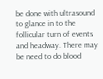be done with ultrasound to glance in to the follicular turn of events and headway. There may be need to do blood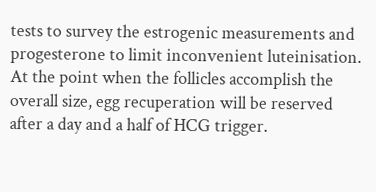tests to survey the estrogenic measurements and progesterone to limit inconvenient luteinisation. At the point when the follicles accomplish the overall size, egg recuperation will be reserved after a day and a half of HCG trigger.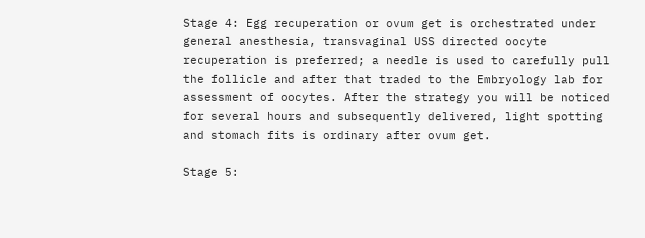Stage 4: Egg recuperation or ovum get is orchestrated under general anesthesia, transvaginal USS directed oocyte recuperation is preferred; a needle is used to carefully pull the follicle and after that traded to the Embryology lab for assessment of oocytes. After the strategy you will be noticed for several hours and subsequently delivered, light spotting and stomach fits is ordinary after ovum get.

Stage 5: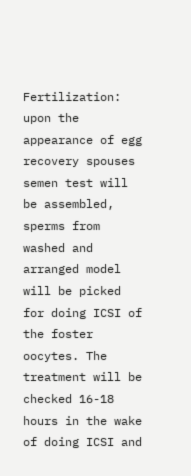Fertilization: upon the appearance of egg recovery spouses semen test will be assembled, sperms from washed and arranged model will be picked for doing ICSI of the foster oocytes. The treatment will be checked 16-18 hours in the wake of doing ICSI and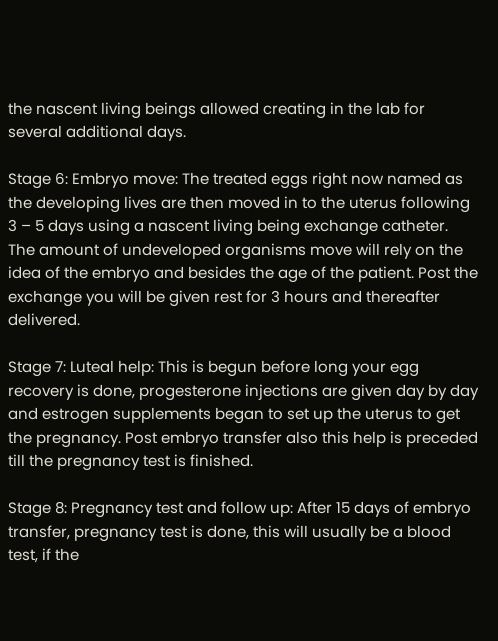the nascent living beings allowed creating in the lab for several additional days.

Stage 6: Embryo move: The treated eggs right now named as the developing lives are then moved in to the uterus following 3 – 5 days using a nascent living being exchange catheter. The amount of undeveloped organisms move will rely on the idea of the embryo and besides the age of the patient. Post the exchange you will be given rest for 3 hours and thereafter delivered.

Stage 7: Luteal help: This is begun before long your egg recovery is done, progesterone injections are given day by day and estrogen supplements began to set up the uterus to get the pregnancy. Post embryo transfer also this help is preceded till the pregnancy test is finished.

Stage 8: Pregnancy test and follow up: After 15 days of embryo transfer, pregnancy test is done, this will usually be a blood test, if the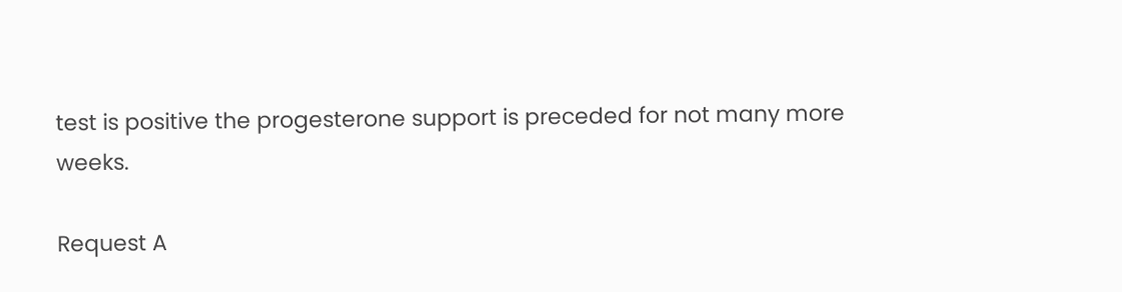test is positive the progesterone support is preceded for not many more weeks.

Request A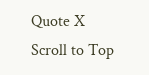Quote X
Scroll to Top